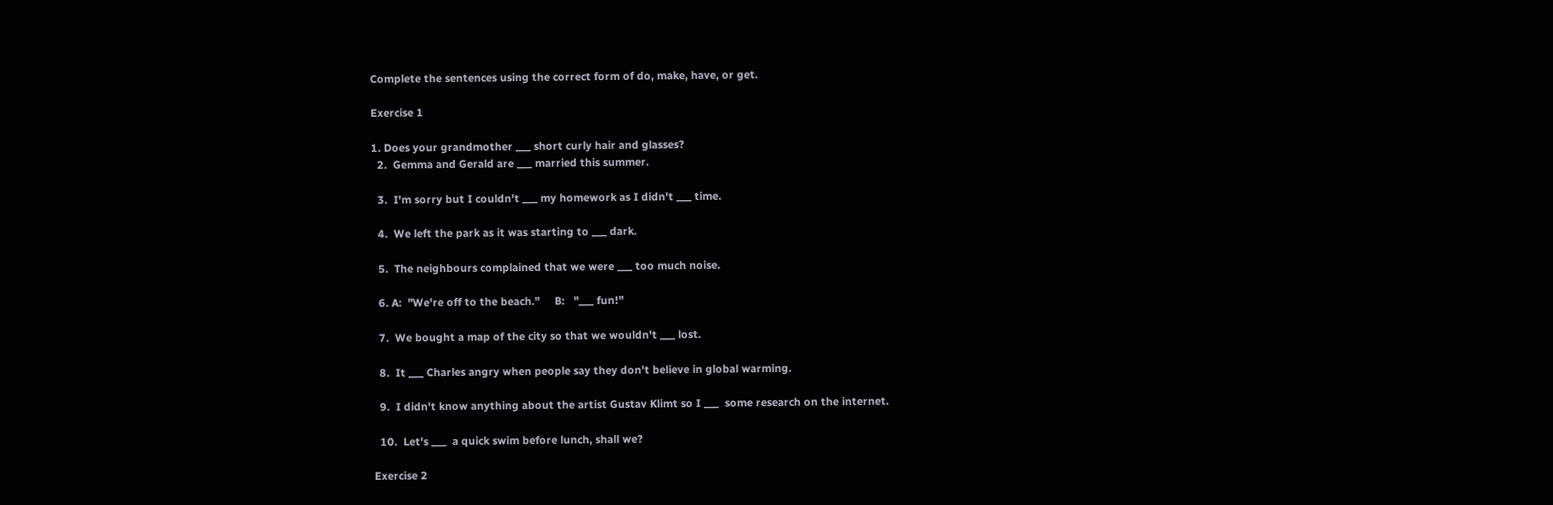Complete the sentences using the correct form of do, make, have, or get.

Exercise 1

1. Does your grandmother ___ short curly hair and glasses?
  2.  Gemma and Gerald are ___ married this summer.

  3.  I'm sorry but I couldn't ___ my homework as I didn't ___ time.

  4.  We left the park as it was starting to ___ dark.

  5.  The neighbours complained that we were ___ too much noise.

  6. A:  "We're off to the beach."     B:   "___ fun!"

  7.  We bought a map of the city so that we wouldn't ___ lost.

  8.  It ___ Charles angry when people say they don't believe in global warming.

  9.  I didn't know anything about the artist Gustav Klimt so I ___  some research on the internet.

  10.  Let's ___  a quick swim before lunch, shall we?

Exercise 2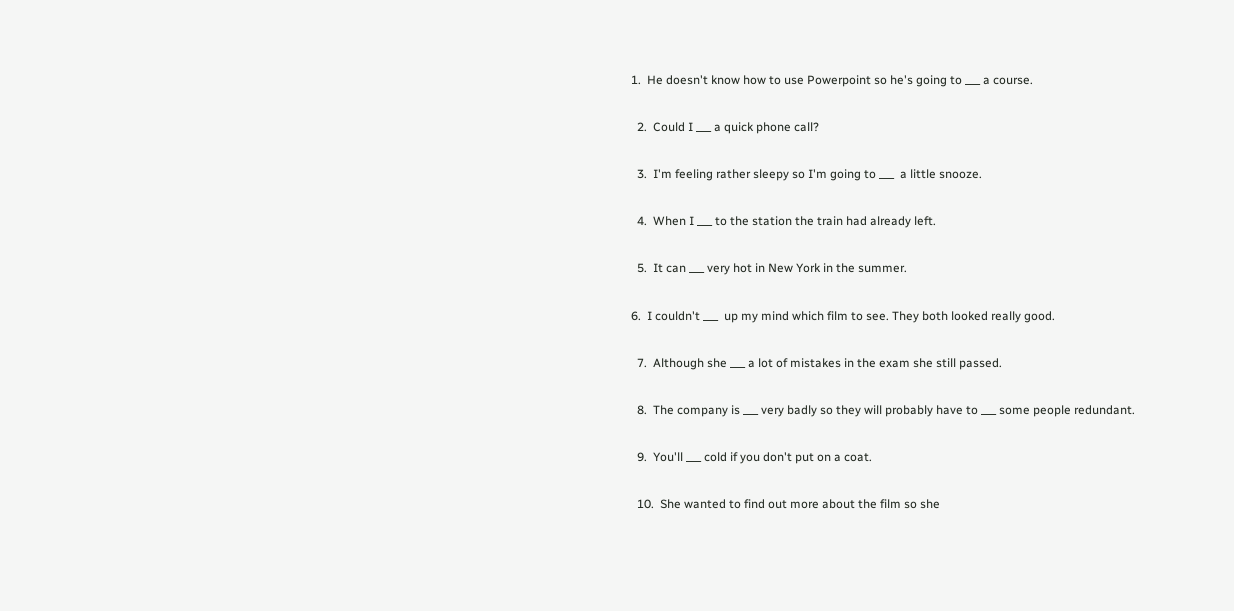1.  He doesn't know how to use Powerpoint so he's going to ___ a course.

  2.  Could I ___ a quick phone call?

  3.  I'm feeling rather sleepy so I'm going to ___  a little snooze.

  4.  When I ___ to the station the train had already left.

  5.  It can ___ very hot in New York in the summer.

6.  I couldn't ___  up my mind which film to see. They both looked really good.

  7.  Although she ___ a lot of mistakes in the exam she still passed.

  8.  The company is ___ very badly so they will probably have to ___ some people redundant.

  9.  You'll ___ cold if you don't put on a coat.

  10.  She wanted to find out more about the film so she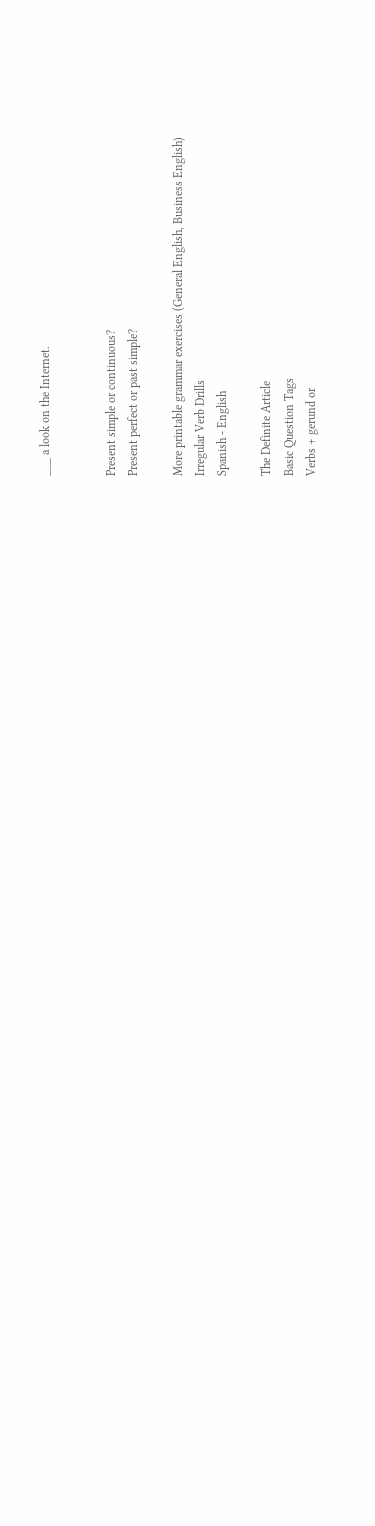___ a look on the Internet.


Present simple or continuous?
Present perfect or past simple?

More printable grammar exercises (General English, Business English)
Irregular Verb Drills
Spanish - English

The Definite Article
Basic Question Tags
Verbs + gerund or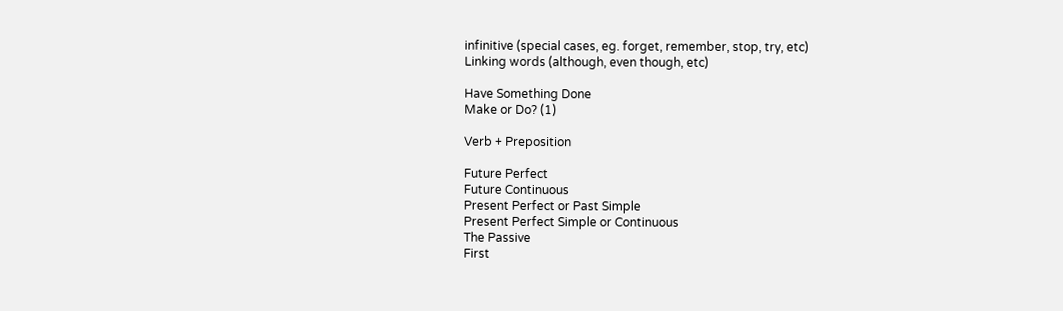infinitive (special cases, eg. forget, remember, stop, try, etc)
Linking words (although, even though, etc)

Have Something Done
Make or Do? (1)

Verb + Preposition

Future Perfect
Future Continuous
Present Perfect or Past Simple
Present Perfect Simple or Continuous
The Passive
First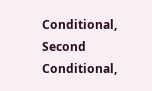Conditional, Second Conditional,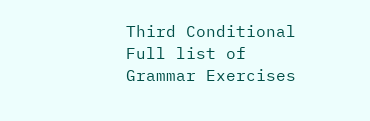Third Conditional
Full list of Grammar Exercises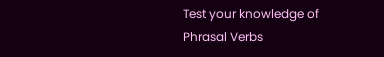Test your knowledge of Phrasal Verbs